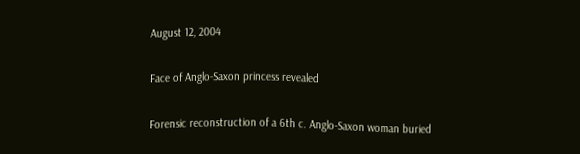August 12, 2004

Face of Anglo-Saxon princess revealed

Forensic reconstruction of a 6th c. Anglo-Saxon woman buried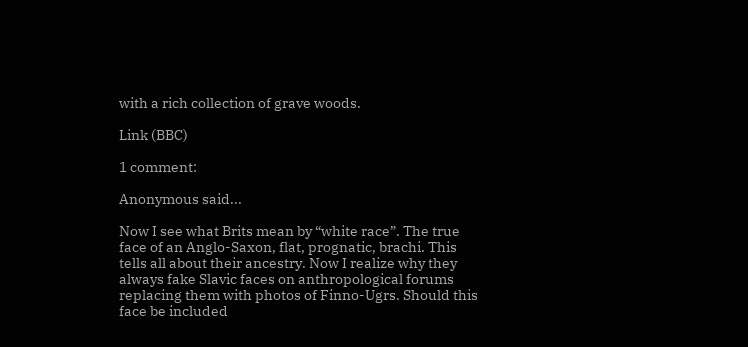with a rich collection of grave woods.

Link (BBC)

1 comment:

Anonymous said...

Now I see what Brits mean by “white race”. The true face of an Anglo-Saxon, flat, prognatic, brachi. This tells all about their ancestry. Now I realize why they always fake Slavic faces on anthropological forums replacing them with photos of Finno-Ugrs. Should this face be included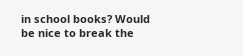in school books? Would be nice to break the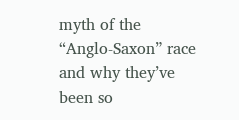myth of the “Anglo-Saxon” race and why they’ve been so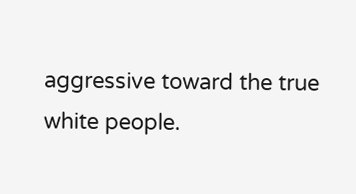aggressive toward the true white people.